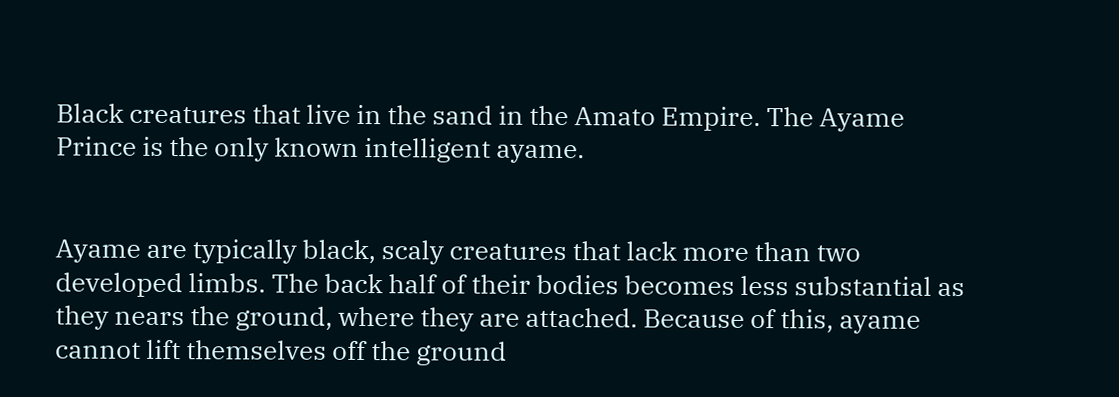Black creatures that live in the sand in the Amato Empire. The Ayame Prince is the only known intelligent ayame.


Ayame are typically black, scaly creatures that lack more than two developed limbs. The back half of their bodies becomes less substantial as they nears the ground, where they are attached. Because of this, ayame cannot lift themselves off the ground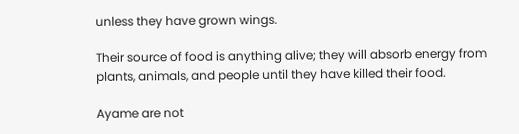unless they have grown wings.

Their source of food is anything alive; they will absorb energy from plants, animals, and people until they have killed their food.

Ayame are not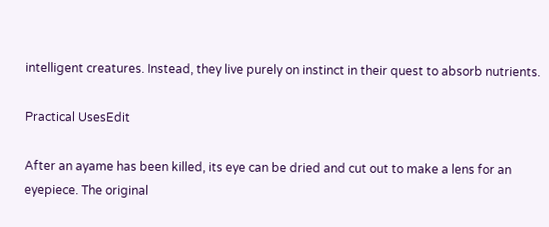intelligent creatures. Instead, they live purely on instinct in their quest to absorb nutrients.

Practical UsesEdit

After an ayame has been killed, its eye can be dried and cut out to make a lens for an eyepiece. The original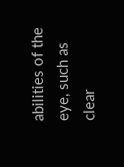abilities of the eye, such as clear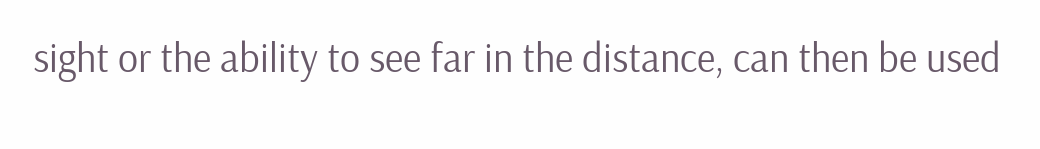sight or the ability to see far in the distance, can then be used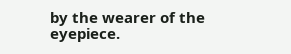by the wearer of the eyepiece.